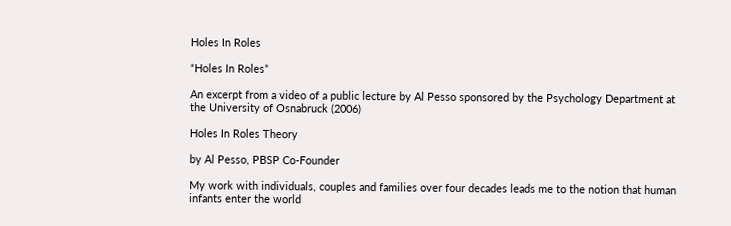Holes In Roles

“Holes In Roles”

An excerpt from a video of a public lecture by Al Pesso sponsored by the Psychology Department at the University of Osnabruck (2006)

Holes In Roles Theory

by Al Pesso, PBSP Co-Founder

My work with individuals, couples and families over four decades leads me to the notion that human infants enter the world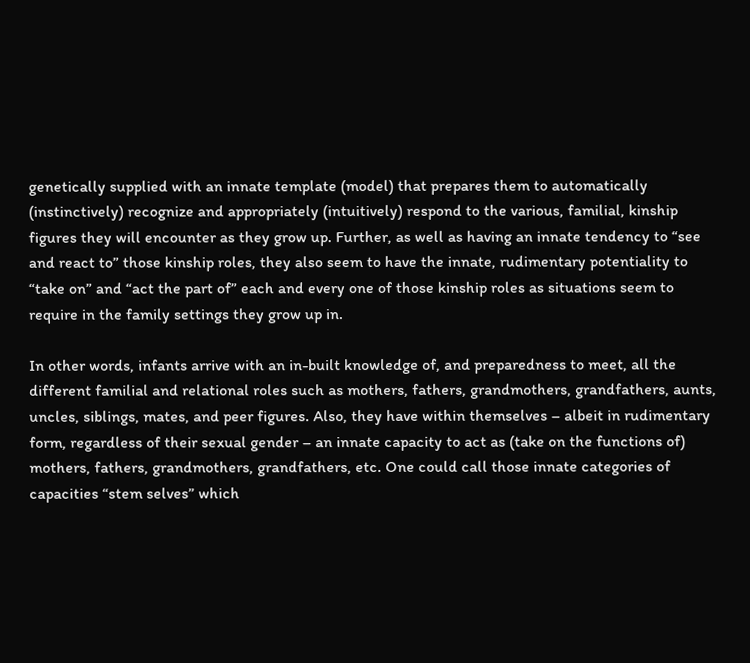genetically supplied with an innate template (model) that prepares them to automatically (instinctively) recognize and appropriately (intuitively) respond to the various, familial, kinship figures they will encounter as they grow up. Further, as well as having an innate tendency to “see and react to” those kinship roles, they also seem to have the innate, rudimentary potentiality to “take on” and “act the part of” each and every one of those kinship roles as situations seem to require in the family settings they grow up in.

In other words, infants arrive with an in-built knowledge of, and preparedness to meet, all the different familial and relational roles such as mothers, fathers, grandmothers, grandfathers, aunts, uncles, siblings, mates, and peer figures. Also, they have within themselves – albeit in rudimentary form, regardless of their sexual gender – an innate capacity to act as (take on the functions of) mothers, fathers, grandmothers, grandfathers, etc. One could call those innate categories of capacities “stem selves” which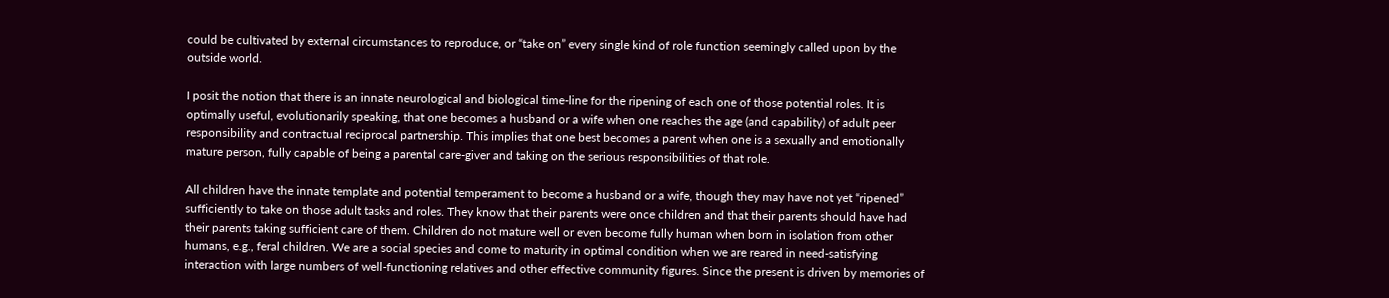could be cultivated by external circumstances to reproduce, or “take on” every single kind of role function seemingly called upon by the outside world.

I posit the notion that there is an innate neurological and biological time-line for the ripening of each one of those potential roles. It is optimally useful, evolutionarily speaking, that one becomes a husband or a wife when one reaches the age (and capability) of adult peer responsibility and contractual reciprocal partnership. This implies that one best becomes a parent when one is a sexually and emotionally mature person, fully capable of being a parental care-giver and taking on the serious responsibilities of that role.

All children have the innate template and potential temperament to become a husband or a wife, though they may have not yet “ripened” sufficiently to take on those adult tasks and roles. They know that their parents were once children and that their parents should have had their parents taking sufficient care of them. Children do not mature well or even become fully human when born in isolation from other humans, e.g., feral children. We are a social species and come to maturity in optimal condition when we are reared in need-satisfying interaction with large numbers of well-functioning relatives and other effective community figures. Since the present is driven by memories of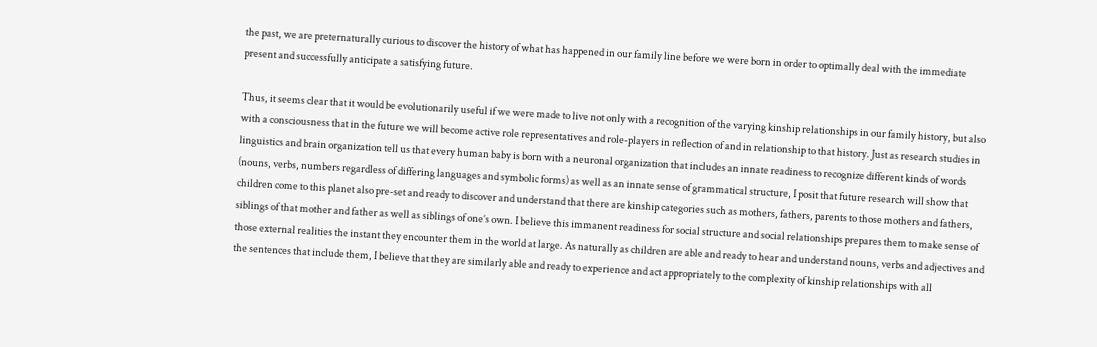the past, we are preternaturally curious to discover the history of what has happened in our family line before we were born in order to optimally deal with the immediate present and successfully anticipate a satisfying future.

Thus, it seems clear that it would be evolutionarily useful if we were made to live not only with a recognition of the varying kinship relationships in our family history, but also with a consciousness that in the future we will become active role representatives and role-players in reflection of and in relationship to that history. Just as research studies in linguistics and brain organization tell us that every human baby is born with a neuronal organization that includes an innate readiness to recognize different kinds of words (nouns, verbs, numbers regardless of differing languages and symbolic forms) as well as an innate sense of grammatical structure, I posit that future research will show that children come to this planet also pre-set and ready to discover and understand that there are kinship categories such as mothers, fathers, parents to those mothers and fathers, siblings of that mother and father as well as siblings of one’s own. I believe this immanent readiness for social structure and social relationships prepares them to make sense of those external realities the instant they encounter them in the world at large. As naturally as children are able and ready to hear and understand nouns, verbs and adjectives and the sentences that include them, I believe that they are similarly able and ready to experience and act appropriately to the complexity of kinship relationships with all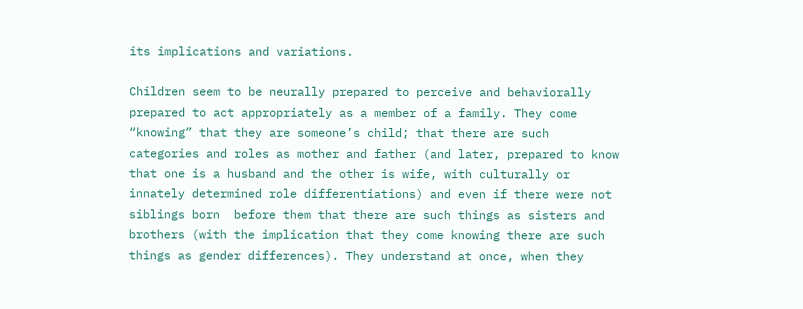its implications and variations.

Children seem to be neurally prepared to perceive and behaviorally prepared to act appropriately as a member of a family. They come “knowing” that they are someone’s child; that there are such categories and roles as mother and father (and later, prepared to know that one is a husband and the other is wife, with culturally or innately determined role differentiations) and even if there were not siblings born  before them that there are such things as sisters and brothers (with the implication that they come knowing there are such things as gender differences). They understand at once, when they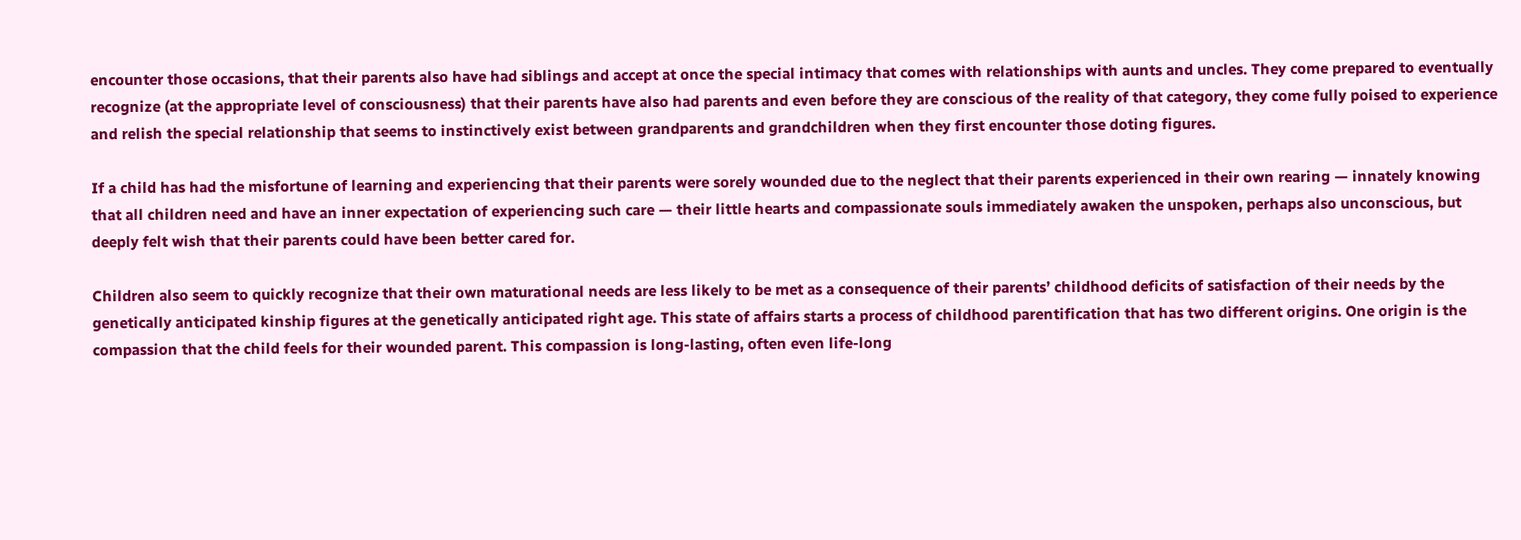encounter those occasions, that their parents also have had siblings and accept at once the special intimacy that comes with relationships with aunts and uncles. They come prepared to eventually recognize (at the appropriate level of consciousness) that their parents have also had parents and even before they are conscious of the reality of that category, they come fully poised to experience and relish the special relationship that seems to instinctively exist between grandparents and grandchildren when they first encounter those doting figures.

If a child has had the misfortune of learning and experiencing that their parents were sorely wounded due to the neglect that their parents experienced in their own rearing — innately knowing that all children need and have an inner expectation of experiencing such care — their little hearts and compassionate souls immediately awaken the unspoken, perhaps also unconscious, but deeply felt wish that their parents could have been better cared for.

Children also seem to quickly recognize that their own maturational needs are less likely to be met as a consequence of their parents’ childhood deficits of satisfaction of their needs by the genetically anticipated kinship figures at the genetically anticipated right age. This state of affairs starts a process of childhood parentification that has two different origins. One origin is the compassion that the child feels for their wounded parent. This compassion is long-lasting, often even life-long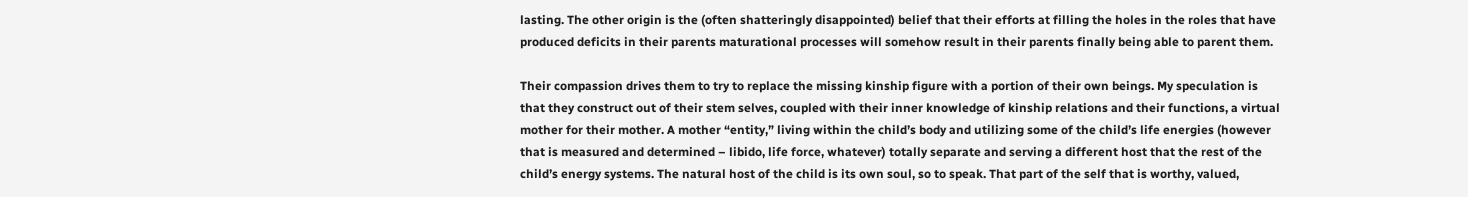lasting. The other origin is the (often shatteringly disappointed) belief that their efforts at filling the holes in the roles that have produced deficits in their parents maturational processes will somehow result in their parents finally being able to parent them.

Their compassion drives them to try to replace the missing kinship figure with a portion of their own beings. My speculation is that they construct out of their stem selves, coupled with their inner knowledge of kinship relations and their functions, a virtual mother for their mother. A mother “entity,” living within the child’s body and utilizing some of the child’s life energies (however that is measured and determined – libido, life force, whatever) totally separate and serving a different host that the rest of the child’s energy systems. The natural host of the child is its own soul, so to speak. That part of the self that is worthy, valued,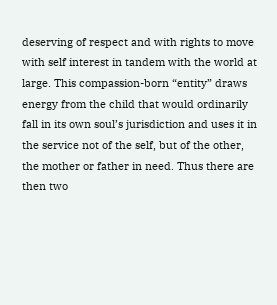deserving of respect and with rights to move with self interest in tandem with the world at large. This compassion-born “entity” draws energy from the child that would ordinarily fall in its own soul’s jurisdiction and uses it in the service not of the self, but of the other, the mother or father in need. Thus there are then two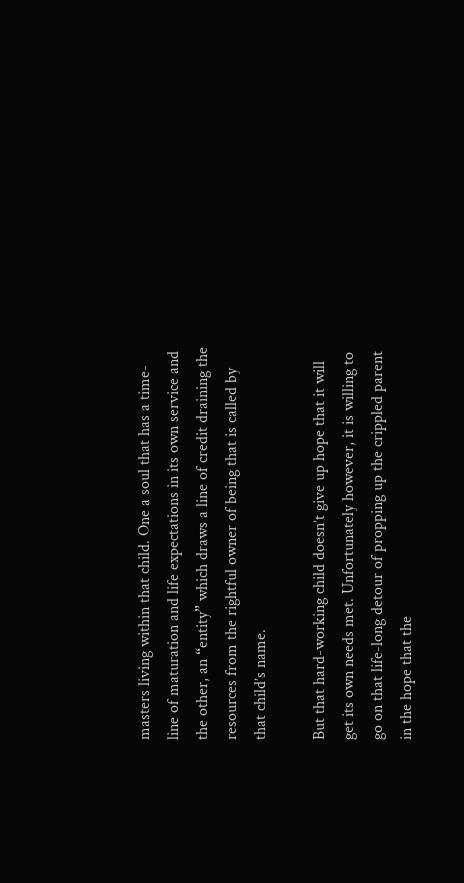masters living within that child. One a soul that has a time-line of maturation and life expectations in its own service and the other, an “entity” which draws a line of credit draining the resources from the rightful owner of being that is called by that child’s name.

But that hard-working child doesn’t give up hope that it will get its own needs met. Unfortunately however, it is willing to go on that life-long detour of propping up the crippled parent in the hope that the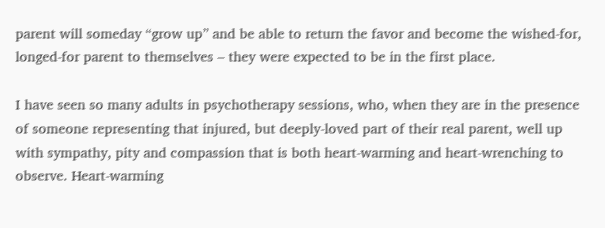parent will someday “grow up” and be able to return the favor and become the wished-for, longed-for parent to themselves – they were expected to be in the first place.

I have seen so many adults in psychotherapy sessions, who, when they are in the presence of someone representing that injured, but deeply-loved part of their real parent, well up with sympathy, pity and compassion that is both heart-warming and heart-wrenching to observe. Heart-warming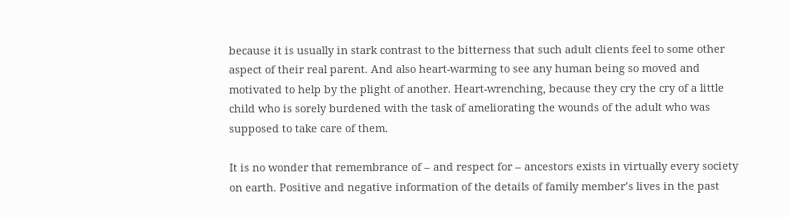because it is usually in stark contrast to the bitterness that such adult clients feel to some other aspect of their real parent. And also heart-warming to see any human being so moved and motivated to help by the plight of another. Heart-wrenching, because they cry the cry of a little child who is sorely burdened with the task of ameliorating the wounds of the adult who was supposed to take care of them.

It is no wonder that remembrance of – and respect for – ancestors exists in virtually every society on earth. Positive and negative information of the details of family member’s lives in the past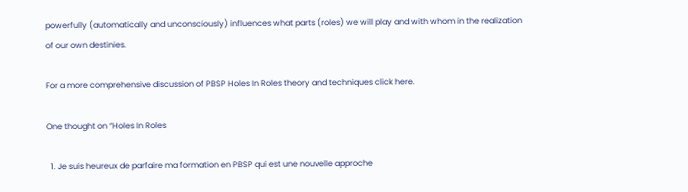powerfully (automatically and unconsciously) influences what parts (roles) we will play and with whom in the realization of our own destinies.

For a more comprehensive discussion of PBSP Holes In Roles theory and techniques click here.

One thought on “Holes In Roles

  1. Je suis heureux de parfaire ma formation en PBSP qui est une nouvelle approche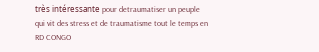très intéressante pour detraumatiser un peuple qui vit des stress et de traumatisme tout le temps en RD CONGO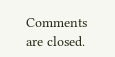Comments are closed.